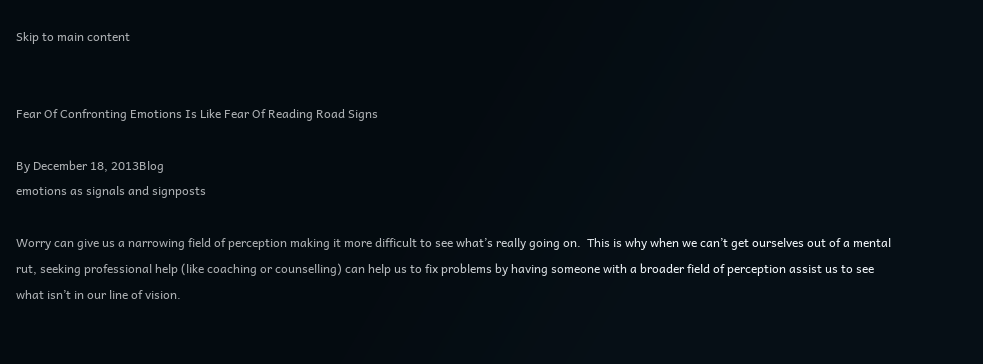Skip to main content


Fear Of Confronting Emotions Is Like Fear Of Reading Road Signs

By December 18, 2013Blog
emotions as signals and signposts

Worry can give us a narrowing field of perception making it more difficult to see what’s really going on.  This is why when we can’t get ourselves out of a mental rut, seeking professional help (like coaching or counselling) can help us to fix problems by having someone with a broader field of perception assist us to see what isn’t in our line of vision.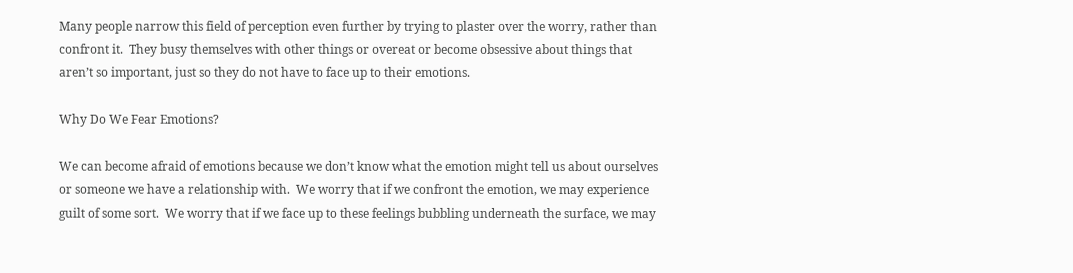Many people narrow this field of perception even further by trying to plaster over the worry, rather than confront it.  They busy themselves with other things or overeat or become obsessive about things that aren’t so important, just so they do not have to face up to their emotions.

Why Do We Fear Emotions?

We can become afraid of emotions because we don’t know what the emotion might tell us about ourselves or someone we have a relationship with.  We worry that if we confront the emotion, we may experience guilt of some sort.  We worry that if we face up to these feelings bubbling underneath the surface, we may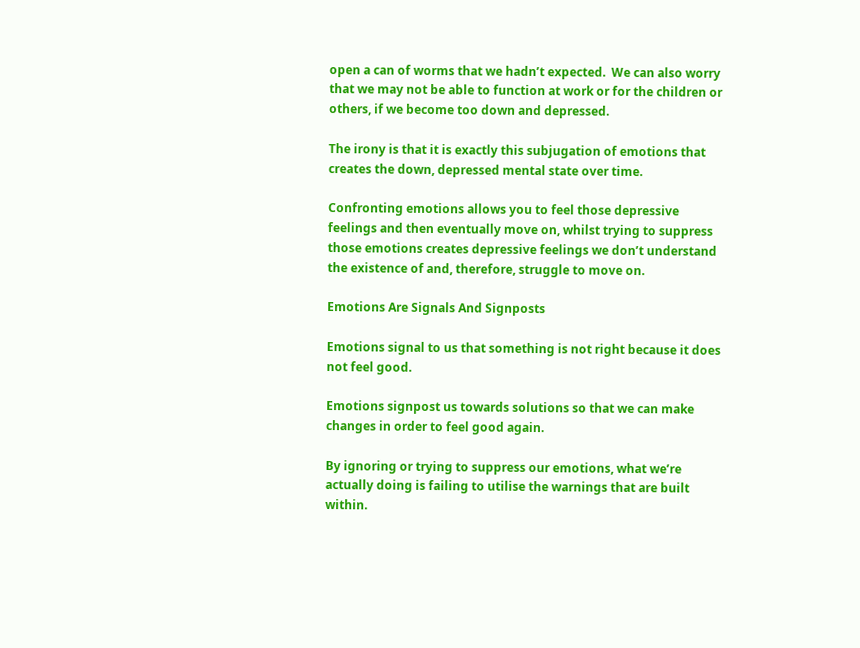open a can of worms that we hadn’t expected.  We can also worry that we may not be able to function at work or for the children or others, if we become too down and depressed.

The irony is that it is exactly this subjugation of emotions that creates the down, depressed mental state over time.

Confronting emotions allows you to feel those depressive feelings and then eventually move on, whilst trying to suppress those emotions creates depressive feelings we don’t understand the existence of and, therefore, struggle to move on.

Emotions Are Signals And Signposts

Emotions signal to us that something is not right because it does not feel good.

Emotions signpost us towards solutions so that we can make changes in order to feel good again.

By ignoring or trying to suppress our emotions, what we’re actually doing is failing to utilise the warnings that are built within.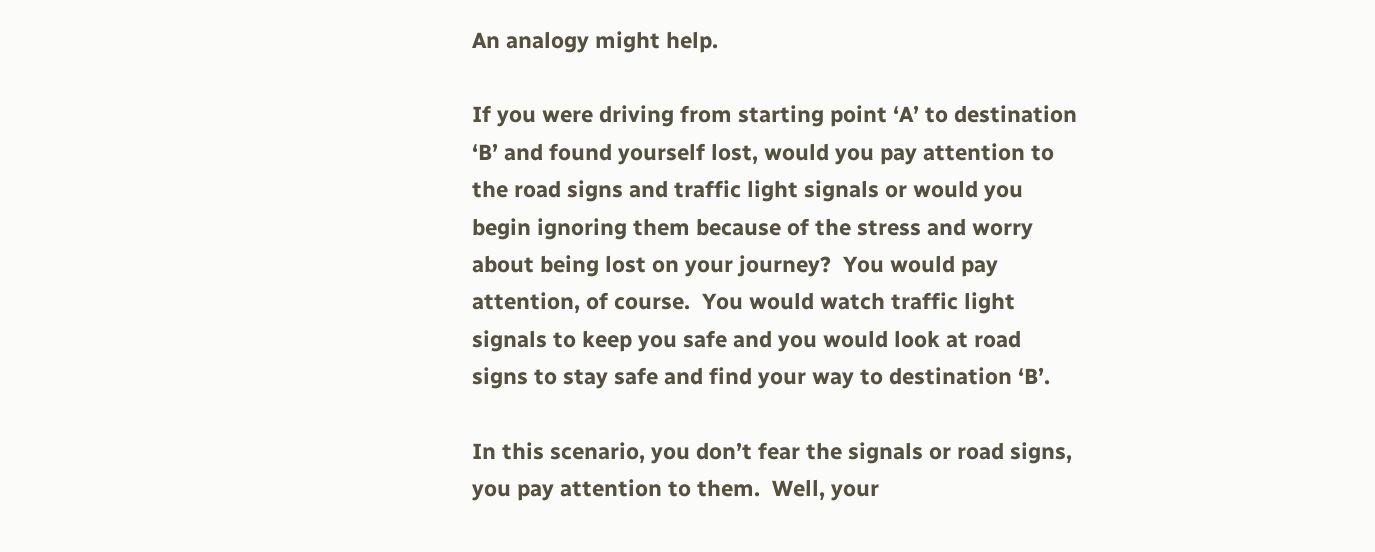An analogy might help.

If you were driving from starting point ‘A’ to destination ‘B’ and found yourself lost, would you pay attention to the road signs and traffic light signals or would you begin ignoring them because of the stress and worry about being lost on your journey?  You would pay attention, of course.  You would watch traffic light signals to keep you safe and you would look at road signs to stay safe and find your way to destination ‘B’.

In this scenario, you don’t fear the signals or road signs, you pay attention to them.  Well, your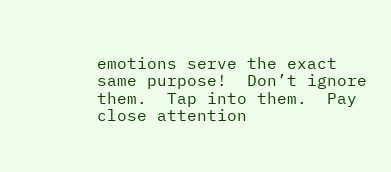emotions serve the exact same purpose!  Don’t ignore them.  Tap into them.  Pay close attention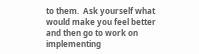to them.  Ask yourself what would make you feel better and then go to work on implementing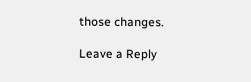those changes.

Leave a Reply